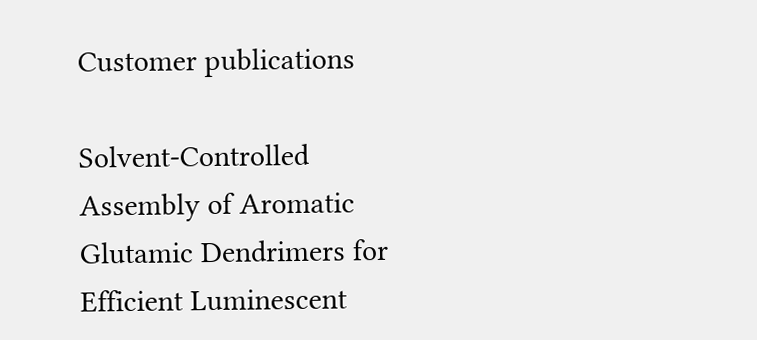Customer publications

Solvent-Controlled Assembly of Aromatic Glutamic Dendrimers for Efficient Luminescent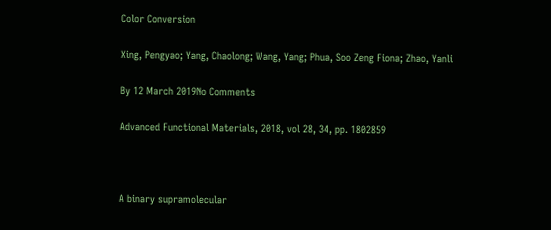Color Conversion

Xing, Pengyao; Yang, Chaolong; Wang, Yang; Phua, Soo Zeng Fiona; Zhao, Yanli

By 12 March 2019No Comments

Advanced Functional Materials, 2018, vol 28, 34, pp. 1802859



A binary supramolecular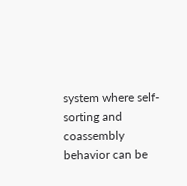system where self-sorting and coassembly behavior can be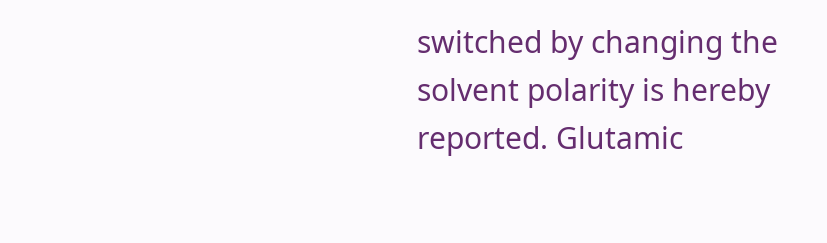switched by changing the solvent polarity is hereby reported. Glutamic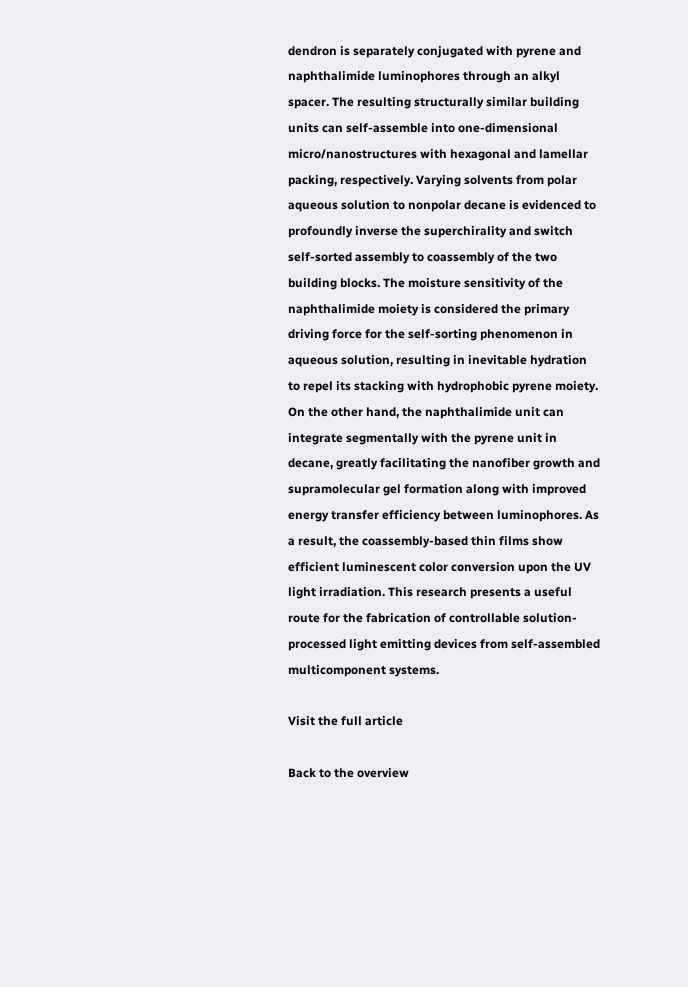dendron is separately conjugated with pyrene and naphthalimide luminophores through an alkyl spacer. The resulting structurally similar building units can self-assemble into one-dimensional micro/nanostructures with hexagonal and lamellar packing, respectively. Varying solvents from polar aqueous solution to nonpolar decane is evidenced to profoundly inverse the superchirality and switch self-sorted assembly to coassembly of the two building blocks. The moisture sensitivity of the naphthalimide moiety is considered the primary driving force for the self-sorting phenomenon in aqueous solution, resulting in inevitable hydration to repel its stacking with hydrophobic pyrene moiety. On the other hand, the naphthalimide unit can integrate segmentally with the pyrene unit in decane, greatly facilitating the nanofiber growth and supramolecular gel formation along with improved energy transfer efficiency between luminophores. As a result, the coassembly-based thin films show efficient luminescent color conversion upon the UV light irradiation. This research presents a useful route for the fabrication of controllable solution-processed light emitting devices from self-assembled multicomponent systems.

Visit the full article

Back to the overview